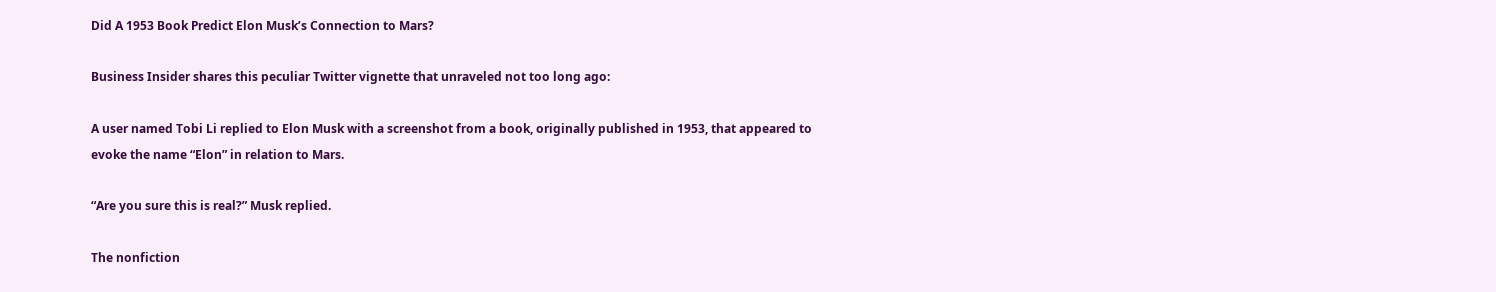Did A 1953 Book Predict Elon Musk’s Connection to Mars?

Business Insider shares this peculiar Twitter vignette that unraveled not too long ago:

A user named Tobi Li replied to Elon Musk with a screenshot from a book, originally published in 1953, that appeared to evoke the name “Elon” in relation to Mars.

“Are you sure this is real?” Musk replied.

The nonfiction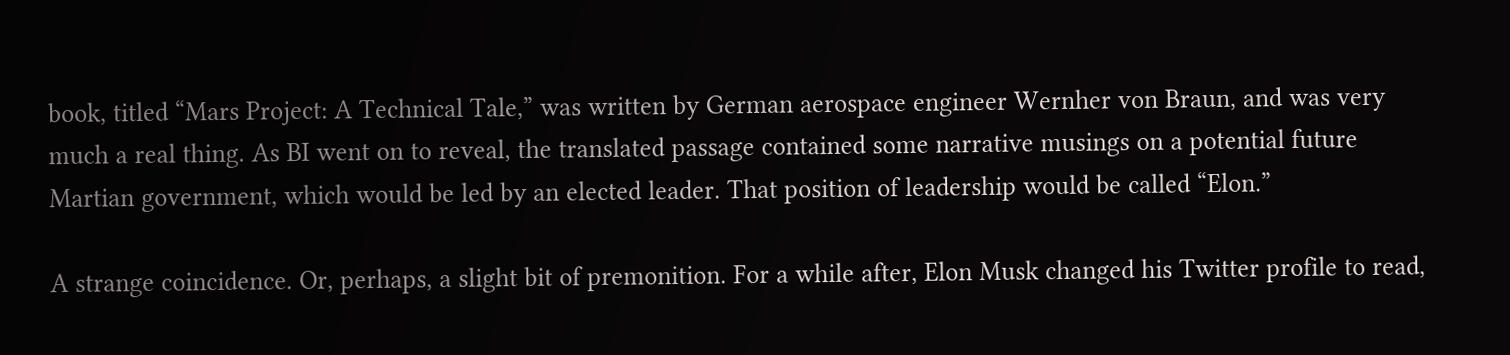book, titled “Mars Project: A Technical Tale,” was written by German aerospace engineer Wernher von Braun, and was very much a real thing. As BI went on to reveal, the translated passage contained some narrative musings on a potential future Martian government, which would be led by an elected leader. That position of leadership would be called “Elon.”

A strange coincidence. Or, perhaps, a slight bit of premonition. For a while after, Elon Musk changed his Twitter profile to read,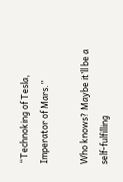“Technoking of Tesla, Imperator of Mars.”

Who knows? Maybe it’ll be a self-fulfilling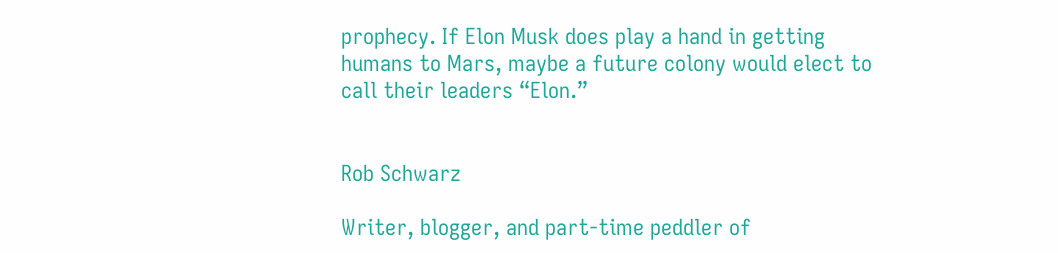prophecy. If Elon Musk does play a hand in getting humans to Mars, maybe a future colony would elect to call their leaders “Elon.”


Rob Schwarz

Writer, blogger, and part-time peddler of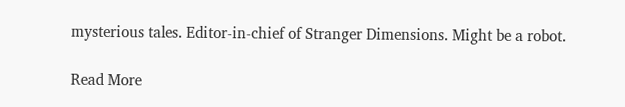mysterious tales. Editor-in-chief of Stranger Dimensions. Might be a robot.

Read More